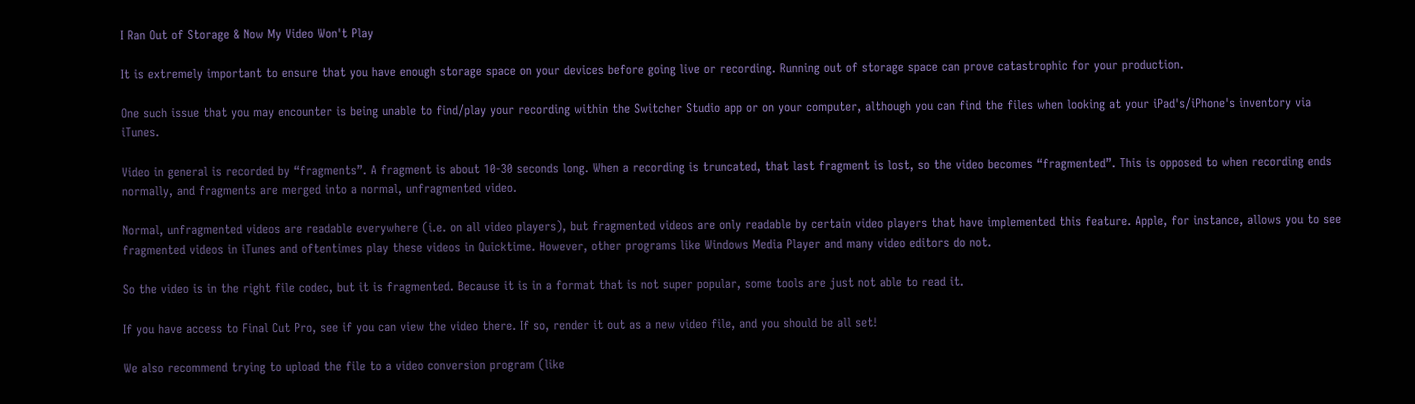I Ran Out of Storage & Now My Video Won't Play

It is extremely important to ensure that you have enough storage space on your devices before going live or recording. Running out of storage space can prove catastrophic for your production.

One such issue that you may encounter is being unable to find/play your recording within the Switcher Studio app or on your computer, although you can find the files when looking at your iPad's/iPhone's inventory via iTunes.

Video in general is recorded by “fragments”. A fragment is about 10-30 seconds long. When a recording is truncated, that last fragment is lost, so the video becomes “fragmented”. This is opposed to when recording ends normally, and fragments are merged into a normal, unfragmented video.

Normal, unfragmented videos are readable everywhere (i.e. on all video players), but fragmented videos are only readable by certain video players that have implemented this feature. Apple, for instance, allows you to see fragmented videos in iTunes and oftentimes play these videos in Quicktime. However, other programs like Windows Media Player and many video editors do not.

So the video is in the right file codec, but it is fragmented. Because it is in a format that is not super popular, some tools are just not able to read it.

If you have access to Final Cut Pro, see if you can view the video there. If so, render it out as a new video file, and you should be all set!

We also recommend trying to upload the file to a video conversion program (like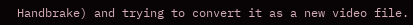Handbrake) and trying to convert it as a new video file.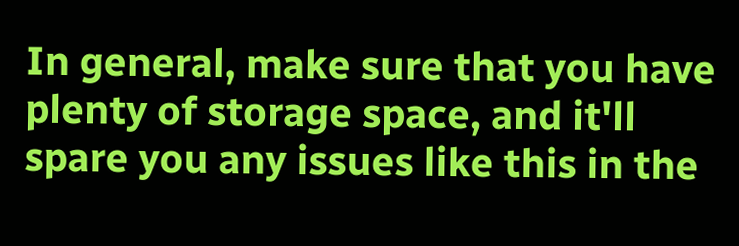In general, make sure that you have plenty of storage space, and it'll spare you any issues like this in the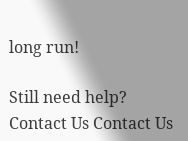long run!

Still need help? Contact Us Contact Us